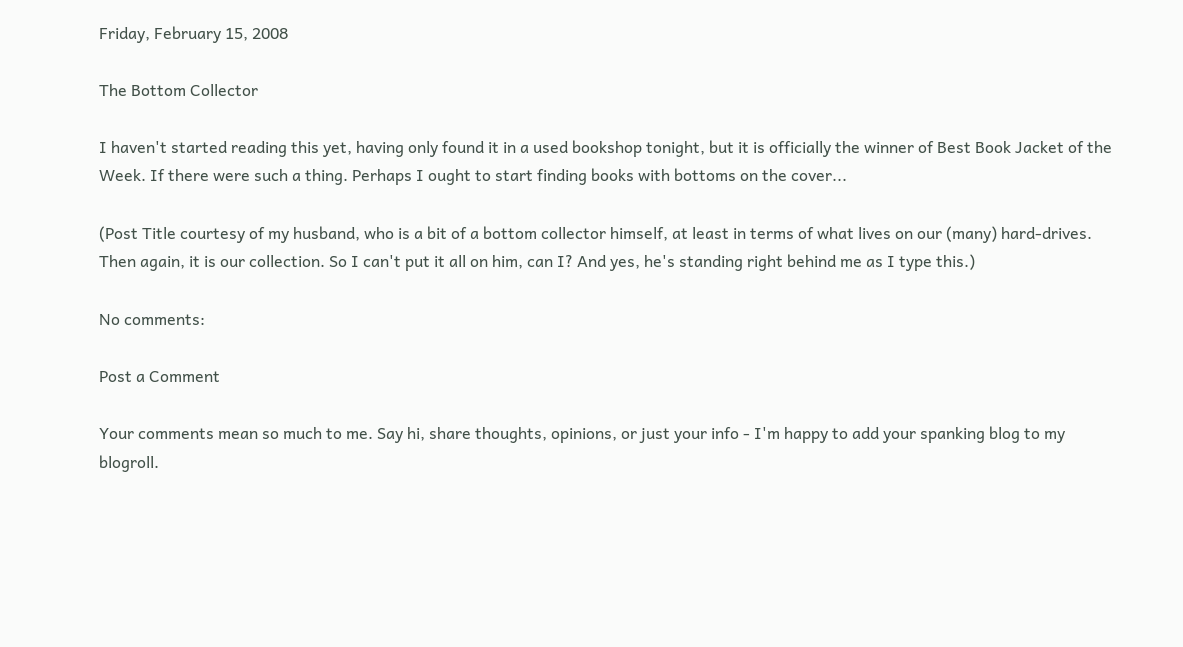Friday, February 15, 2008

The Bottom Collector

I haven't started reading this yet, having only found it in a used bookshop tonight, but it is officially the winner of Best Book Jacket of the Week. If there were such a thing. Perhaps I ought to start finding books with bottoms on the cover...

(Post Title courtesy of my husband, who is a bit of a bottom collector himself, at least in terms of what lives on our (many) hard-drives. Then again, it is our collection. So I can't put it all on him, can I? And yes, he's standing right behind me as I type this.)

No comments:

Post a Comment

Your comments mean so much to me. Say hi, share thoughts, opinions, or just your info - I'm happy to add your spanking blog to my blogroll.